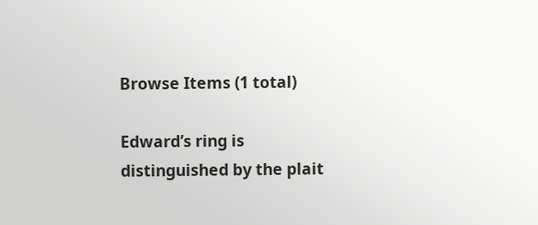Browse Items (1 total)

Edward’s ring is distinguished by the plait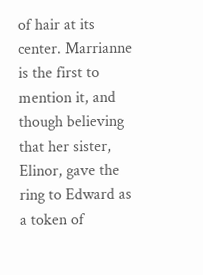of hair at its center. Marrianne is the first to mention it, and though believing that her sister, Elinor, gave the ring to Edward as a token of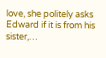love, she politely asks Edward if it is from his sister,…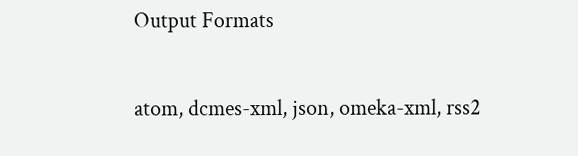Output Formats

atom, dcmes-xml, json, omeka-xml, rss2